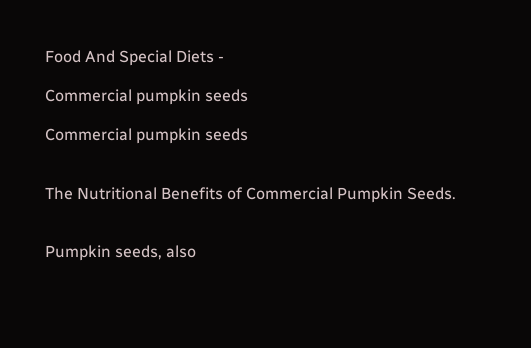Food And Special Diets -

Commercial pumpkin seeds

Commercial pumpkin seeds


The Nutritional Benefits of Commercial Pumpkin Seeds.


Pumpkin seeds, also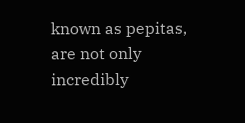known as pepitas, are not only incredibly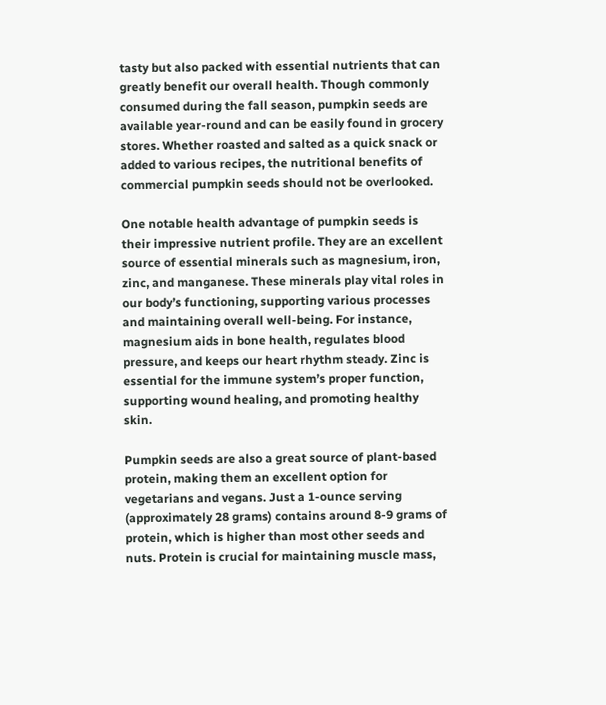tasty but also packed with essential nutrients that can greatly benefit our overall health. Though commonly consumed during the fall season, pumpkin seeds are available year-round and can be easily found in grocery stores. Whether roasted and salted as a quick snack or added to various recipes, the nutritional benefits of commercial pumpkin seeds should not be overlooked.

One notable health advantage of pumpkin seeds is their impressive nutrient profile. They are an excellent source of essential minerals such as magnesium, iron, zinc, and manganese. These minerals play vital roles in our body’s functioning, supporting various processes and maintaining overall well-being. For instance, magnesium aids in bone health, regulates blood pressure, and keeps our heart rhythm steady. Zinc is essential for the immune system’s proper function, supporting wound healing, and promoting healthy skin.

Pumpkin seeds are also a great source of plant-based protein, making them an excellent option for vegetarians and vegans. Just a 1-ounce serving (approximately 28 grams) contains around 8-9 grams of protein, which is higher than most other seeds and nuts. Protein is crucial for maintaining muscle mass,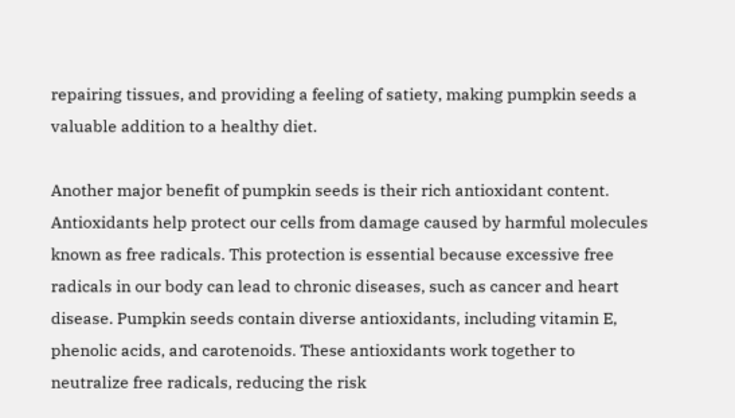repairing tissues, and providing a feeling of satiety, making pumpkin seeds a valuable addition to a healthy diet.

Another major benefit of pumpkin seeds is their rich antioxidant content. Antioxidants help protect our cells from damage caused by harmful molecules known as free radicals. This protection is essential because excessive free radicals in our body can lead to chronic diseases, such as cancer and heart disease. Pumpkin seeds contain diverse antioxidants, including vitamin E, phenolic acids, and carotenoids. These antioxidants work together to neutralize free radicals, reducing the risk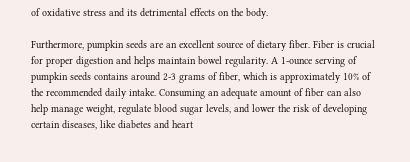of oxidative stress and its detrimental effects on the body.

Furthermore, pumpkin seeds are an excellent source of dietary fiber. Fiber is crucial for proper digestion and helps maintain bowel regularity. A 1-ounce serving of pumpkin seeds contains around 2-3 grams of fiber, which is approximately 10% of the recommended daily intake. Consuming an adequate amount of fiber can also help manage weight, regulate blood sugar levels, and lower the risk of developing certain diseases, like diabetes and heart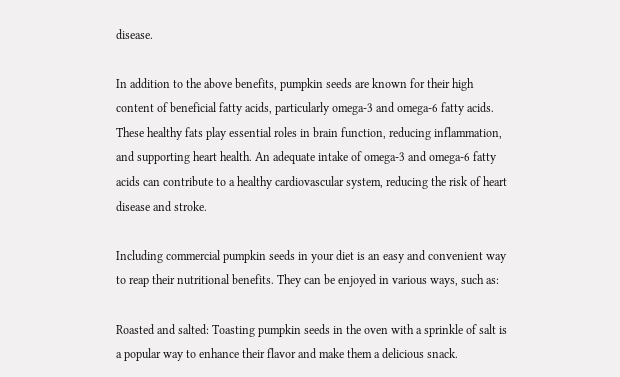disease.

In addition to the above benefits, pumpkin seeds are known for their high content of beneficial fatty acids, particularly omega-3 and omega-6 fatty acids. These healthy fats play essential roles in brain function, reducing inflammation, and supporting heart health. An adequate intake of omega-3 and omega-6 fatty acids can contribute to a healthy cardiovascular system, reducing the risk of heart disease and stroke.

Including commercial pumpkin seeds in your diet is an easy and convenient way to reap their nutritional benefits. They can be enjoyed in various ways, such as:

Roasted and salted: Toasting pumpkin seeds in the oven with a sprinkle of salt is a popular way to enhance their flavor and make them a delicious snack.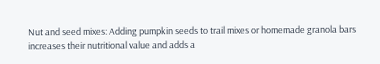Nut and seed mixes: Adding pumpkin seeds to trail mixes or homemade granola bars increases their nutritional value and adds a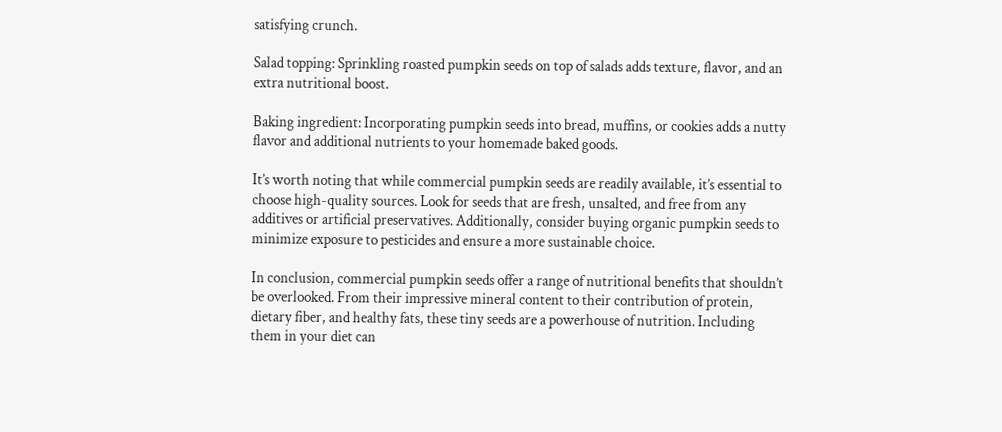satisfying crunch.

Salad topping: Sprinkling roasted pumpkin seeds on top of salads adds texture, flavor, and an extra nutritional boost.

Baking ingredient: Incorporating pumpkin seeds into bread, muffins, or cookies adds a nutty flavor and additional nutrients to your homemade baked goods.

It’s worth noting that while commercial pumpkin seeds are readily available, it’s essential to choose high-quality sources. Look for seeds that are fresh, unsalted, and free from any additives or artificial preservatives. Additionally, consider buying organic pumpkin seeds to minimize exposure to pesticides and ensure a more sustainable choice.

In conclusion, commercial pumpkin seeds offer a range of nutritional benefits that shouldn’t be overlooked. From their impressive mineral content to their contribution of protein, dietary fiber, and healthy fats, these tiny seeds are a powerhouse of nutrition. Including them in your diet can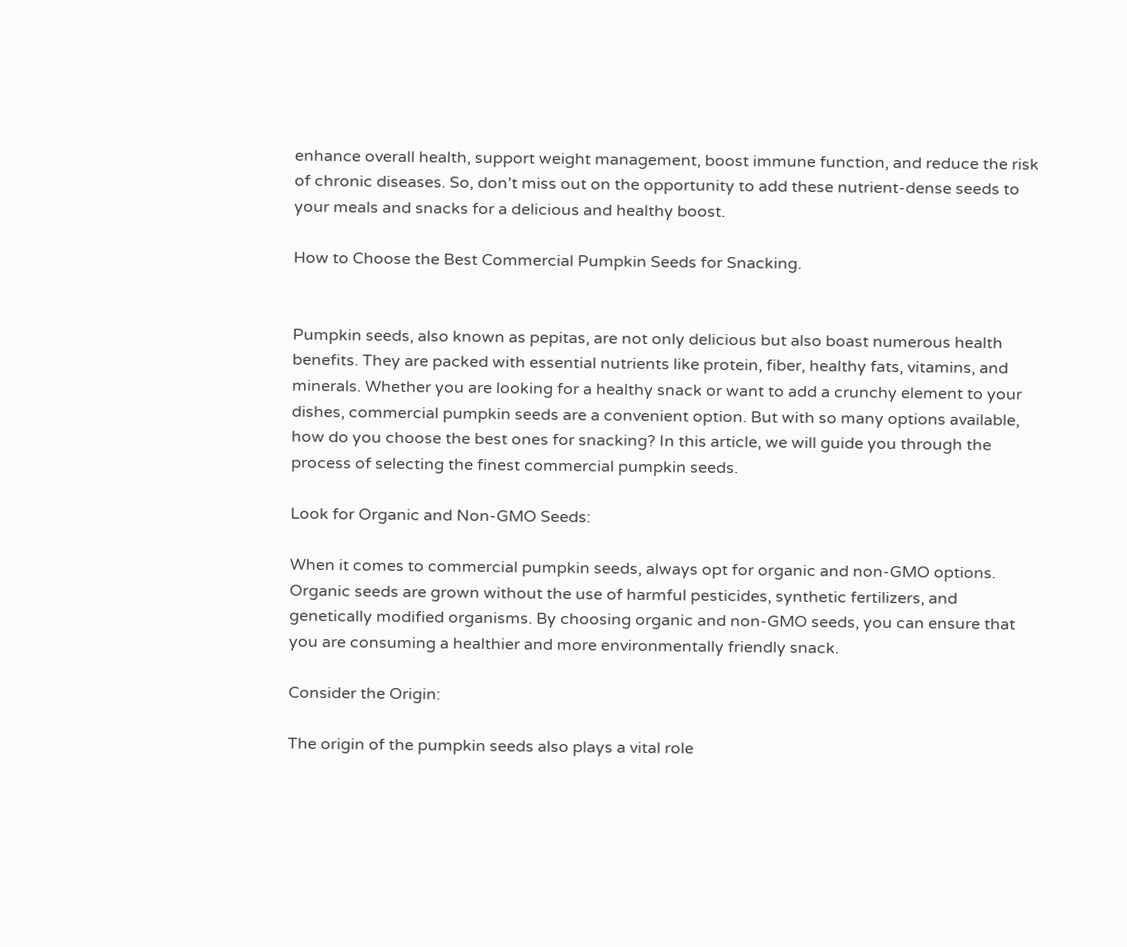enhance overall health, support weight management, boost immune function, and reduce the risk of chronic diseases. So, don’t miss out on the opportunity to add these nutrient-dense seeds to your meals and snacks for a delicious and healthy boost.

How to Choose the Best Commercial Pumpkin Seeds for Snacking.


Pumpkin seeds, also known as pepitas, are not only delicious but also boast numerous health benefits. They are packed with essential nutrients like protein, fiber, healthy fats, vitamins, and minerals. Whether you are looking for a healthy snack or want to add a crunchy element to your dishes, commercial pumpkin seeds are a convenient option. But with so many options available, how do you choose the best ones for snacking? In this article, we will guide you through the process of selecting the finest commercial pumpkin seeds.

Look for Organic and Non-GMO Seeds:

When it comes to commercial pumpkin seeds, always opt for organic and non-GMO options. Organic seeds are grown without the use of harmful pesticides, synthetic fertilizers, and genetically modified organisms. By choosing organic and non-GMO seeds, you can ensure that you are consuming a healthier and more environmentally friendly snack.

Consider the Origin:

The origin of the pumpkin seeds also plays a vital role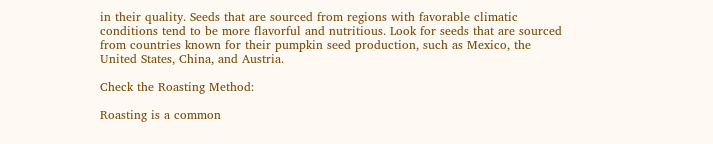in their quality. Seeds that are sourced from regions with favorable climatic conditions tend to be more flavorful and nutritious. Look for seeds that are sourced from countries known for their pumpkin seed production, such as Mexico, the United States, China, and Austria.

Check the Roasting Method:

Roasting is a common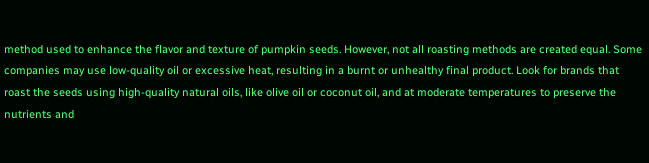method used to enhance the flavor and texture of pumpkin seeds. However, not all roasting methods are created equal. Some companies may use low-quality oil or excessive heat, resulting in a burnt or unhealthy final product. Look for brands that roast the seeds using high-quality natural oils, like olive oil or coconut oil, and at moderate temperatures to preserve the nutrients and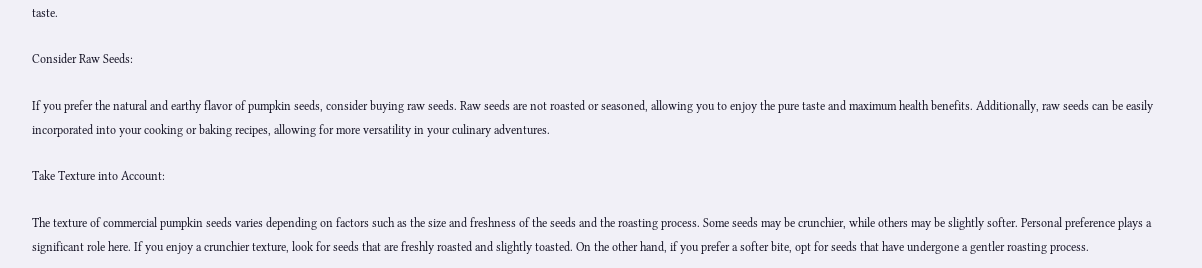taste.

Consider Raw Seeds:

If you prefer the natural and earthy flavor of pumpkin seeds, consider buying raw seeds. Raw seeds are not roasted or seasoned, allowing you to enjoy the pure taste and maximum health benefits. Additionally, raw seeds can be easily incorporated into your cooking or baking recipes, allowing for more versatility in your culinary adventures.

Take Texture into Account:

The texture of commercial pumpkin seeds varies depending on factors such as the size and freshness of the seeds and the roasting process. Some seeds may be crunchier, while others may be slightly softer. Personal preference plays a significant role here. If you enjoy a crunchier texture, look for seeds that are freshly roasted and slightly toasted. On the other hand, if you prefer a softer bite, opt for seeds that have undergone a gentler roasting process.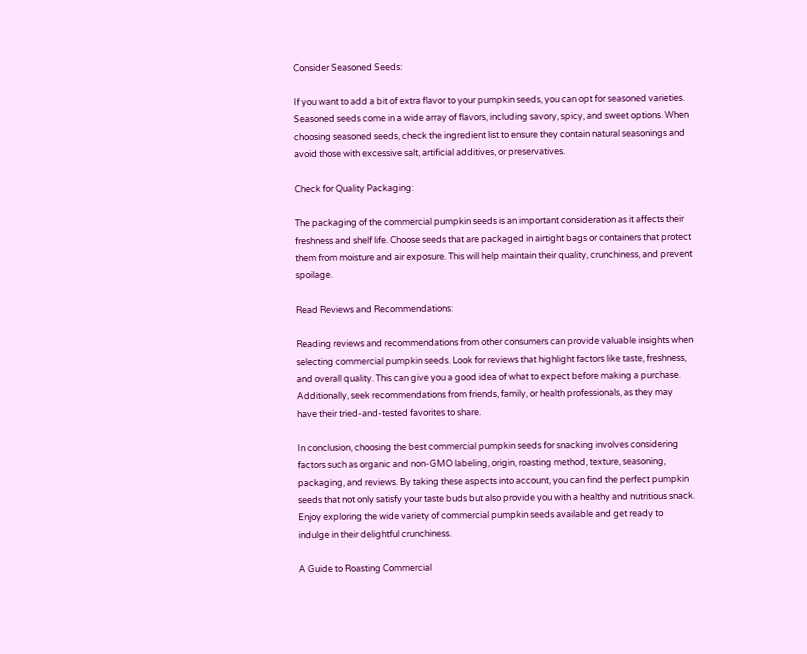Consider Seasoned Seeds:

If you want to add a bit of extra flavor to your pumpkin seeds, you can opt for seasoned varieties. Seasoned seeds come in a wide array of flavors, including savory, spicy, and sweet options. When choosing seasoned seeds, check the ingredient list to ensure they contain natural seasonings and avoid those with excessive salt, artificial additives, or preservatives.

Check for Quality Packaging:

The packaging of the commercial pumpkin seeds is an important consideration as it affects their freshness and shelf life. Choose seeds that are packaged in airtight bags or containers that protect them from moisture and air exposure. This will help maintain their quality, crunchiness, and prevent spoilage.

Read Reviews and Recommendations:

Reading reviews and recommendations from other consumers can provide valuable insights when selecting commercial pumpkin seeds. Look for reviews that highlight factors like taste, freshness, and overall quality. This can give you a good idea of what to expect before making a purchase. Additionally, seek recommendations from friends, family, or health professionals, as they may have their tried-and-tested favorites to share.

In conclusion, choosing the best commercial pumpkin seeds for snacking involves considering factors such as organic and non-GMO labeling, origin, roasting method, texture, seasoning, packaging, and reviews. By taking these aspects into account, you can find the perfect pumpkin seeds that not only satisfy your taste buds but also provide you with a healthy and nutritious snack. Enjoy exploring the wide variety of commercial pumpkin seeds available and get ready to indulge in their delightful crunchiness.

A Guide to Roasting Commercial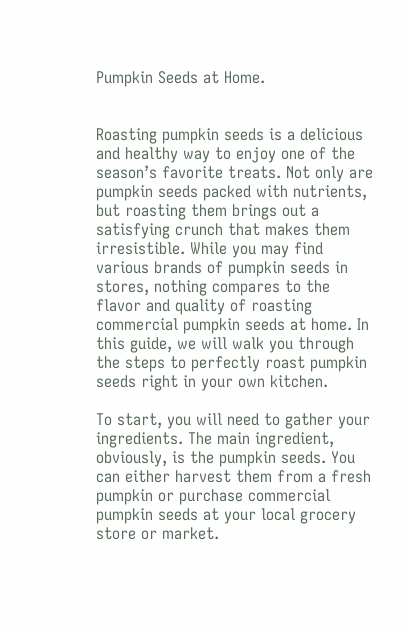Pumpkin Seeds at Home.


Roasting pumpkin seeds is a delicious and healthy way to enjoy one of the season’s favorite treats. Not only are pumpkin seeds packed with nutrients, but roasting them brings out a satisfying crunch that makes them irresistible. While you may find various brands of pumpkin seeds in stores, nothing compares to the flavor and quality of roasting commercial pumpkin seeds at home. In this guide, we will walk you through the steps to perfectly roast pumpkin seeds right in your own kitchen.

To start, you will need to gather your ingredients. The main ingredient, obviously, is the pumpkin seeds. You can either harvest them from a fresh pumpkin or purchase commercial pumpkin seeds at your local grocery store or market.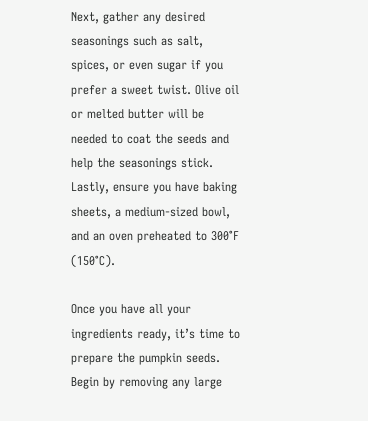Next, gather any desired seasonings such as salt, spices, or even sugar if you prefer a sweet twist. Olive oil or melted butter will be needed to coat the seeds and help the seasonings stick. Lastly, ensure you have baking sheets, a medium-sized bowl, and an oven preheated to 300°F (150°C).

Once you have all your ingredients ready, it’s time to prepare the pumpkin seeds. Begin by removing any large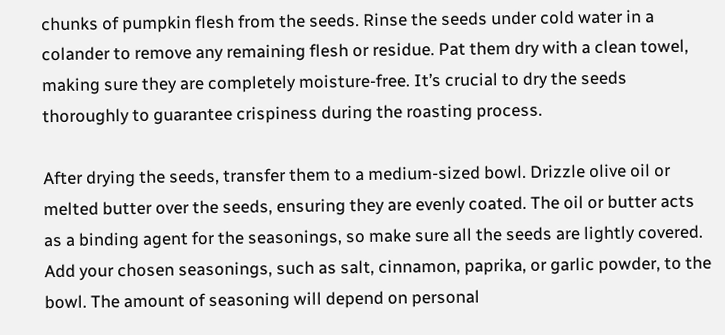chunks of pumpkin flesh from the seeds. Rinse the seeds under cold water in a colander to remove any remaining flesh or residue. Pat them dry with a clean towel, making sure they are completely moisture-free. It’s crucial to dry the seeds thoroughly to guarantee crispiness during the roasting process.

After drying the seeds, transfer them to a medium-sized bowl. Drizzle olive oil or melted butter over the seeds, ensuring they are evenly coated. The oil or butter acts as a binding agent for the seasonings, so make sure all the seeds are lightly covered. Add your chosen seasonings, such as salt, cinnamon, paprika, or garlic powder, to the bowl. The amount of seasoning will depend on personal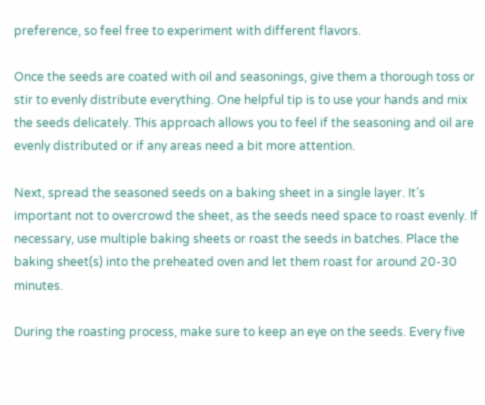preference, so feel free to experiment with different flavors.

Once the seeds are coated with oil and seasonings, give them a thorough toss or stir to evenly distribute everything. One helpful tip is to use your hands and mix the seeds delicately. This approach allows you to feel if the seasoning and oil are evenly distributed or if any areas need a bit more attention.

Next, spread the seasoned seeds on a baking sheet in a single layer. It’s important not to overcrowd the sheet, as the seeds need space to roast evenly. If necessary, use multiple baking sheets or roast the seeds in batches. Place the baking sheet(s) into the preheated oven and let them roast for around 20-30 minutes.

During the roasting process, make sure to keep an eye on the seeds. Every five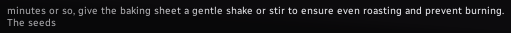minutes or so, give the baking sheet a gentle shake or stir to ensure even roasting and prevent burning. The seeds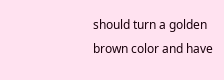should turn a golden brown color and have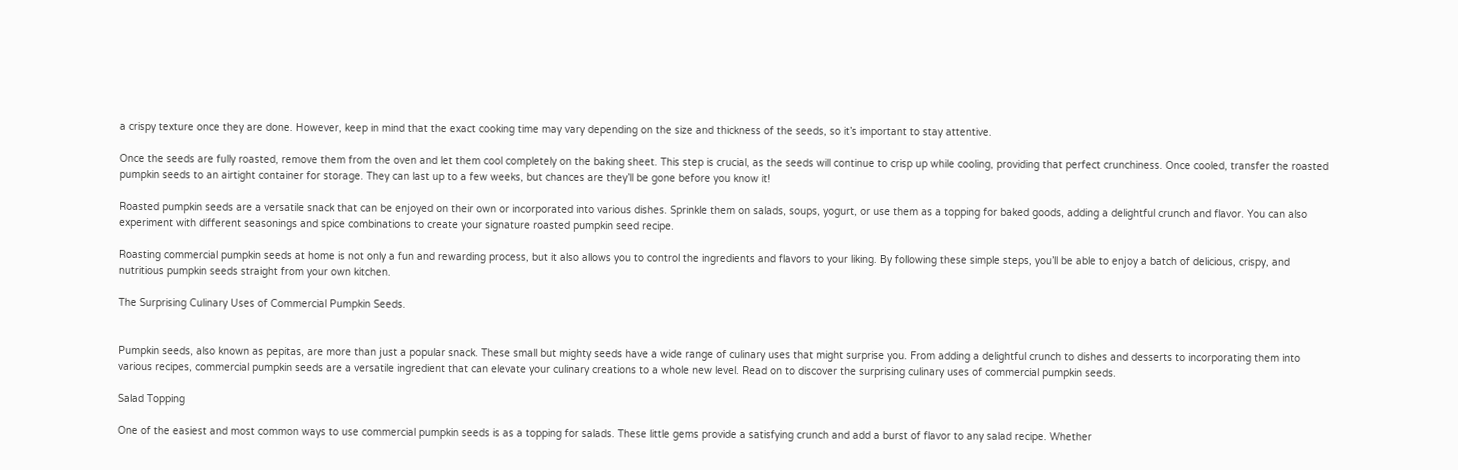a crispy texture once they are done. However, keep in mind that the exact cooking time may vary depending on the size and thickness of the seeds, so it’s important to stay attentive.

Once the seeds are fully roasted, remove them from the oven and let them cool completely on the baking sheet. This step is crucial, as the seeds will continue to crisp up while cooling, providing that perfect crunchiness. Once cooled, transfer the roasted pumpkin seeds to an airtight container for storage. They can last up to a few weeks, but chances are they’ll be gone before you know it!

Roasted pumpkin seeds are a versatile snack that can be enjoyed on their own or incorporated into various dishes. Sprinkle them on salads, soups, yogurt, or use them as a topping for baked goods, adding a delightful crunch and flavor. You can also experiment with different seasonings and spice combinations to create your signature roasted pumpkin seed recipe.

Roasting commercial pumpkin seeds at home is not only a fun and rewarding process, but it also allows you to control the ingredients and flavors to your liking. By following these simple steps, you’ll be able to enjoy a batch of delicious, crispy, and nutritious pumpkin seeds straight from your own kitchen.

The Surprising Culinary Uses of Commercial Pumpkin Seeds.


Pumpkin seeds, also known as pepitas, are more than just a popular snack. These small but mighty seeds have a wide range of culinary uses that might surprise you. From adding a delightful crunch to dishes and desserts to incorporating them into various recipes, commercial pumpkin seeds are a versatile ingredient that can elevate your culinary creations to a whole new level. Read on to discover the surprising culinary uses of commercial pumpkin seeds.

Salad Topping

One of the easiest and most common ways to use commercial pumpkin seeds is as a topping for salads. These little gems provide a satisfying crunch and add a burst of flavor to any salad recipe. Whether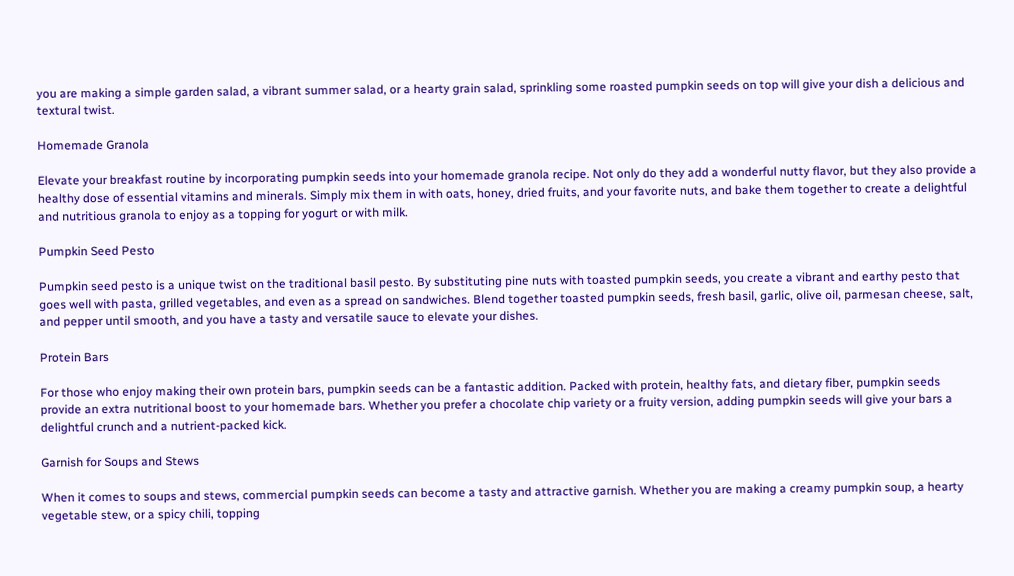you are making a simple garden salad, a vibrant summer salad, or a hearty grain salad, sprinkling some roasted pumpkin seeds on top will give your dish a delicious and textural twist.

Homemade Granola

Elevate your breakfast routine by incorporating pumpkin seeds into your homemade granola recipe. Not only do they add a wonderful nutty flavor, but they also provide a healthy dose of essential vitamins and minerals. Simply mix them in with oats, honey, dried fruits, and your favorite nuts, and bake them together to create a delightful and nutritious granola to enjoy as a topping for yogurt or with milk.

Pumpkin Seed Pesto

Pumpkin seed pesto is a unique twist on the traditional basil pesto. By substituting pine nuts with toasted pumpkin seeds, you create a vibrant and earthy pesto that goes well with pasta, grilled vegetables, and even as a spread on sandwiches. Blend together toasted pumpkin seeds, fresh basil, garlic, olive oil, parmesan cheese, salt, and pepper until smooth, and you have a tasty and versatile sauce to elevate your dishes.

Protein Bars

For those who enjoy making their own protein bars, pumpkin seeds can be a fantastic addition. Packed with protein, healthy fats, and dietary fiber, pumpkin seeds provide an extra nutritional boost to your homemade bars. Whether you prefer a chocolate chip variety or a fruity version, adding pumpkin seeds will give your bars a delightful crunch and a nutrient-packed kick.

Garnish for Soups and Stews

When it comes to soups and stews, commercial pumpkin seeds can become a tasty and attractive garnish. Whether you are making a creamy pumpkin soup, a hearty vegetable stew, or a spicy chili, topping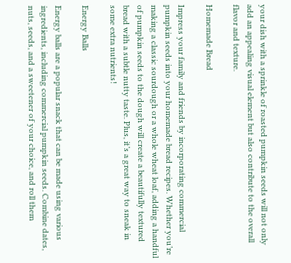your dish with a sprinkle of roasted pumpkin seeds will not only add an appealing visual element but also contribute to the overall flavor and texture.

Homemade Bread

Impress your family and friends by incorporating commercial pumpkin seeds into your homemade bread recipes. Whether you’re making a classic sourdough or a whole wheat loaf, adding a handful of pumpkin seeds to the dough will create a beautifully textured bread with a subtle nutty taste. Plus, it’s a great way to sneak in some extra nutrients!

Energy Balls

Energy balls are a popular snack that can be made using various ingredients, including commercial pumpkin seeds. Combine dates, nuts, seeds, and a sweetener of your choice, and roll them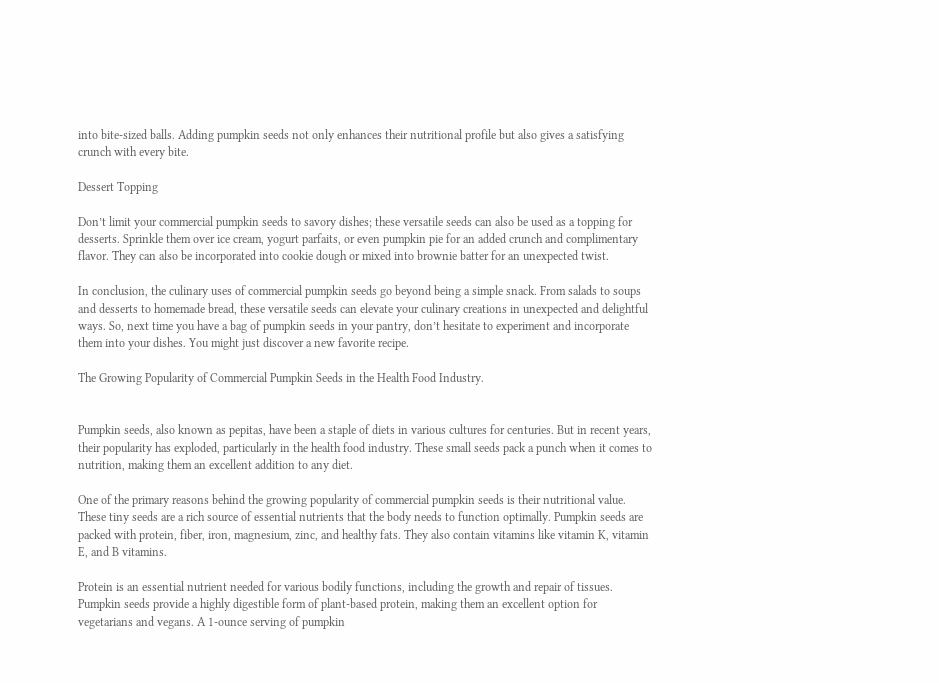into bite-sized balls. Adding pumpkin seeds not only enhances their nutritional profile but also gives a satisfying crunch with every bite.

Dessert Topping

Don’t limit your commercial pumpkin seeds to savory dishes; these versatile seeds can also be used as a topping for desserts. Sprinkle them over ice cream, yogurt parfaits, or even pumpkin pie for an added crunch and complimentary flavor. They can also be incorporated into cookie dough or mixed into brownie batter for an unexpected twist.

In conclusion, the culinary uses of commercial pumpkin seeds go beyond being a simple snack. From salads to soups and desserts to homemade bread, these versatile seeds can elevate your culinary creations in unexpected and delightful ways. So, next time you have a bag of pumpkin seeds in your pantry, don’t hesitate to experiment and incorporate them into your dishes. You might just discover a new favorite recipe.

The Growing Popularity of Commercial Pumpkin Seeds in the Health Food Industry.


Pumpkin seeds, also known as pepitas, have been a staple of diets in various cultures for centuries. But in recent years, their popularity has exploded, particularly in the health food industry. These small seeds pack a punch when it comes to nutrition, making them an excellent addition to any diet.

One of the primary reasons behind the growing popularity of commercial pumpkin seeds is their nutritional value. These tiny seeds are a rich source of essential nutrients that the body needs to function optimally. Pumpkin seeds are packed with protein, fiber, iron, magnesium, zinc, and healthy fats. They also contain vitamins like vitamin K, vitamin E, and B vitamins.

Protein is an essential nutrient needed for various bodily functions, including the growth and repair of tissues. Pumpkin seeds provide a highly digestible form of plant-based protein, making them an excellent option for vegetarians and vegans. A 1-ounce serving of pumpkin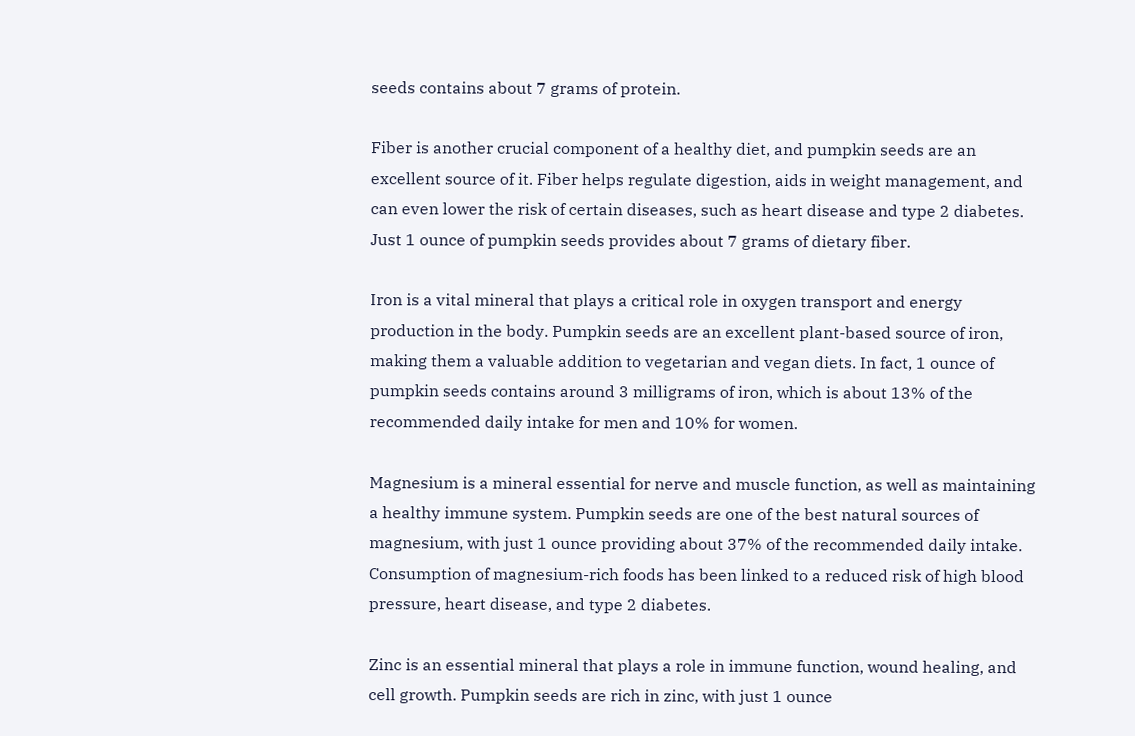seeds contains about 7 grams of protein.

Fiber is another crucial component of a healthy diet, and pumpkin seeds are an excellent source of it. Fiber helps regulate digestion, aids in weight management, and can even lower the risk of certain diseases, such as heart disease and type 2 diabetes. Just 1 ounce of pumpkin seeds provides about 7 grams of dietary fiber.

Iron is a vital mineral that plays a critical role in oxygen transport and energy production in the body. Pumpkin seeds are an excellent plant-based source of iron, making them a valuable addition to vegetarian and vegan diets. In fact, 1 ounce of pumpkin seeds contains around 3 milligrams of iron, which is about 13% of the recommended daily intake for men and 10% for women.

Magnesium is a mineral essential for nerve and muscle function, as well as maintaining a healthy immune system. Pumpkin seeds are one of the best natural sources of magnesium, with just 1 ounce providing about 37% of the recommended daily intake. Consumption of magnesium-rich foods has been linked to a reduced risk of high blood pressure, heart disease, and type 2 diabetes.

Zinc is an essential mineral that plays a role in immune function, wound healing, and cell growth. Pumpkin seeds are rich in zinc, with just 1 ounce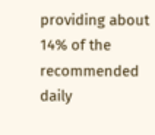providing about 14% of the recommended daily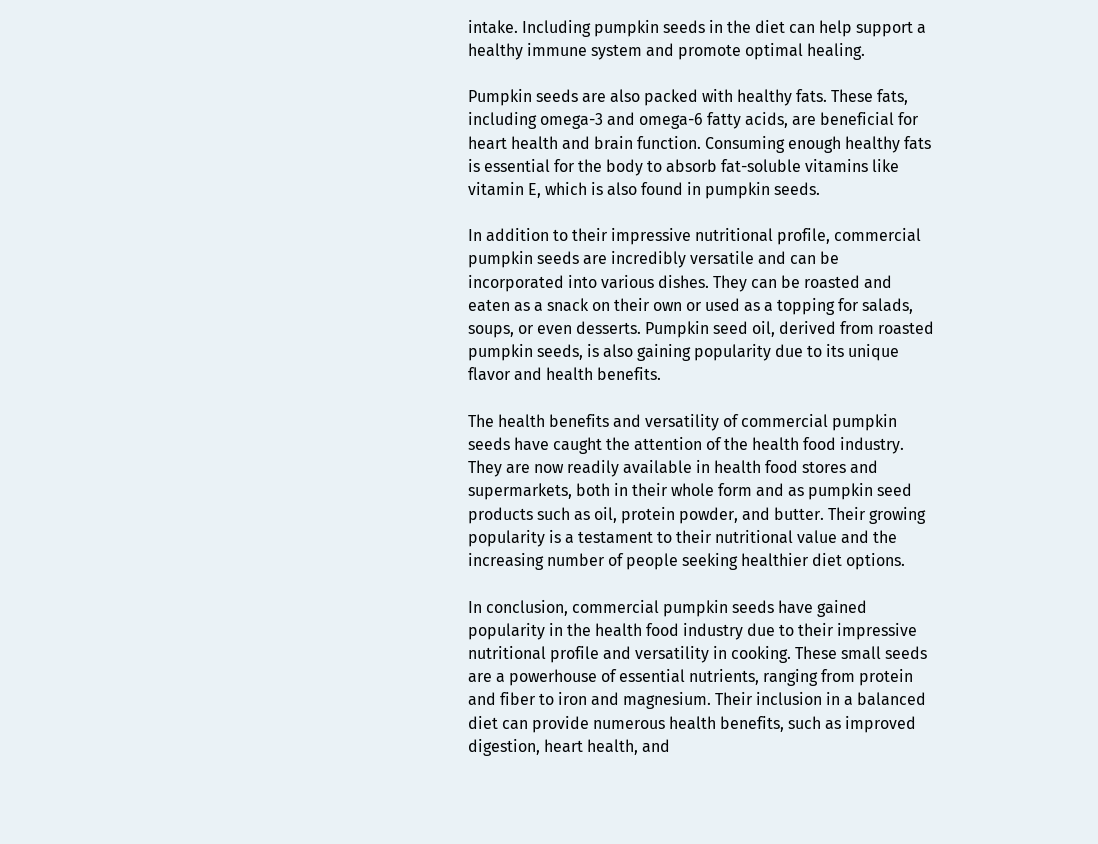intake. Including pumpkin seeds in the diet can help support a healthy immune system and promote optimal healing.

Pumpkin seeds are also packed with healthy fats. These fats, including omega-3 and omega-6 fatty acids, are beneficial for heart health and brain function. Consuming enough healthy fats is essential for the body to absorb fat-soluble vitamins like vitamin E, which is also found in pumpkin seeds.

In addition to their impressive nutritional profile, commercial pumpkin seeds are incredibly versatile and can be incorporated into various dishes. They can be roasted and eaten as a snack on their own or used as a topping for salads, soups, or even desserts. Pumpkin seed oil, derived from roasted pumpkin seeds, is also gaining popularity due to its unique flavor and health benefits.

The health benefits and versatility of commercial pumpkin seeds have caught the attention of the health food industry. They are now readily available in health food stores and supermarkets, both in their whole form and as pumpkin seed products such as oil, protein powder, and butter. Their growing popularity is a testament to their nutritional value and the increasing number of people seeking healthier diet options.

In conclusion, commercial pumpkin seeds have gained popularity in the health food industry due to their impressive nutritional profile and versatility in cooking. These small seeds are a powerhouse of essential nutrients, ranging from protein and fiber to iron and magnesium. Their inclusion in a balanced diet can provide numerous health benefits, such as improved digestion, heart health, and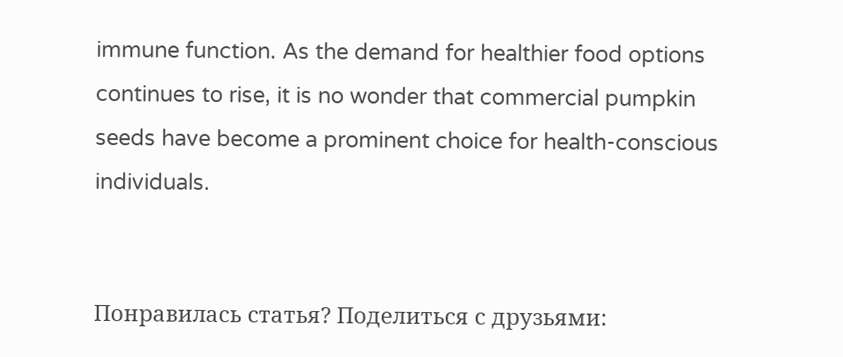immune function. As the demand for healthier food options continues to rise, it is no wonder that commercial pumpkin seeds have become a prominent choice for health-conscious individuals.


Понравилась статья? Поделиться с друзьями: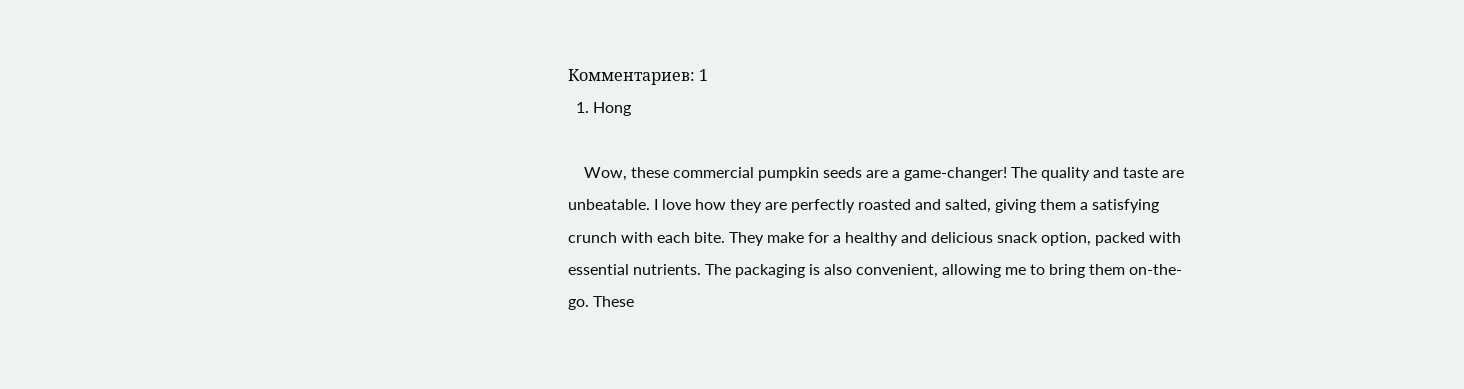Комментариев: 1
  1. Hong

    Wow, these commercial pumpkin seeds are a game-changer! The quality and taste are unbeatable. I love how they are perfectly roasted and salted, giving them a satisfying crunch with each bite. They make for a healthy and delicious snack option, packed with essential nutrients. The packaging is also convenient, allowing me to bring them on-the-go. These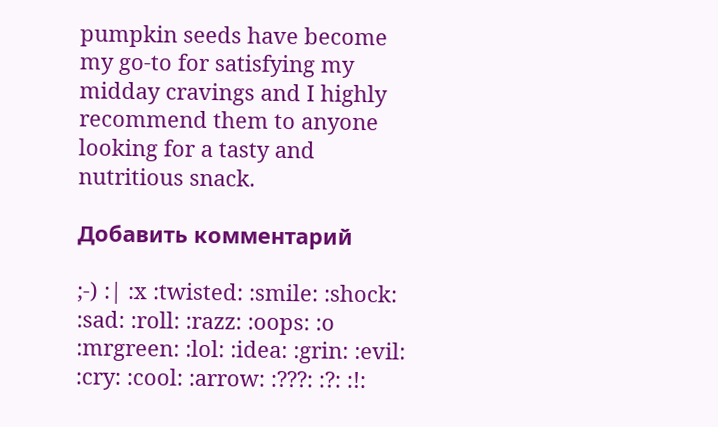pumpkin seeds have become my go-to for satisfying my midday cravings and I highly recommend them to anyone looking for a tasty and nutritious snack.

Добавить комментарий

;-) :| :x :twisted: :smile: :shock: :sad: :roll: :razz: :oops: :o :mrgreen: :lol: :idea: :grin: :evil: :cry: :cool: :arrow: :???: :?: :!: